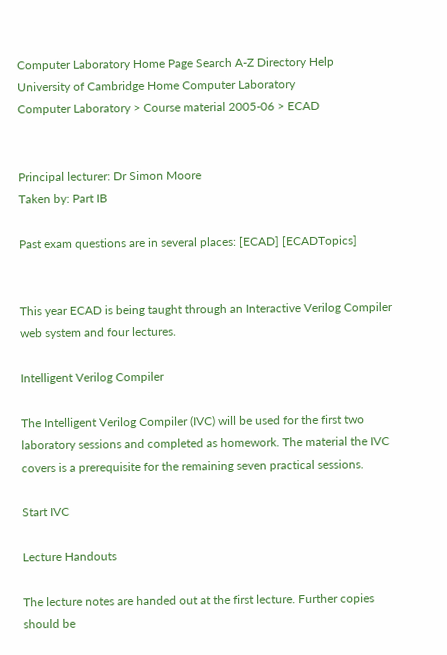Computer Laboratory Home Page Search A-Z Directory Help
University of Cambridge Home Computer Laboratory
Computer Laboratory > Course material 2005-06 > ECAD


Principal lecturer: Dr Simon Moore
Taken by: Part IB

Past exam questions are in several places: [ECAD] [ECADTopics]


This year ECAD is being taught through an Interactive Verilog Compiler web system and four lectures.

Intelligent Verilog Compiler

The Intelligent Verilog Compiler (IVC) will be used for the first two laboratory sessions and completed as homework. The material the IVC covers is a prerequisite for the remaining seven practical sessions.

Start IVC

Lecture Handouts

The lecture notes are handed out at the first lecture. Further copies should be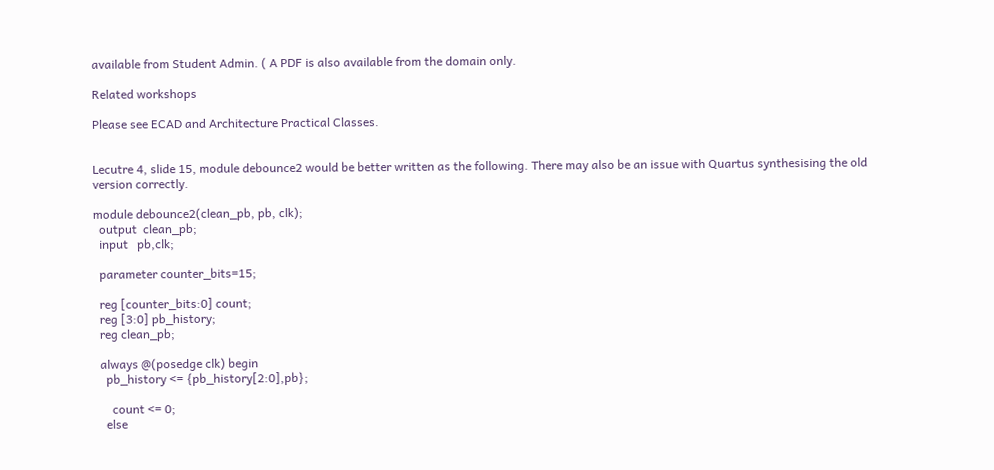available from Student Admin. ( A PDF is also available from the domain only.

Related workshops

Please see ECAD and Architecture Practical Classes.


Lecutre 4, slide 15, module debounce2 would be better written as the following. There may also be an issue with Quartus synthesising the old version correctly.

module debounce2(clean_pb, pb, clk);
  output  clean_pb;
  input   pb,clk;

  parameter counter_bits=15;

  reg [counter_bits:0] count;
  reg [3:0] pb_history;
  reg clean_pb;

  always @(posedge clk) begin
    pb_history <= {pb_history[2:0],pb};

      count <= 0;
    else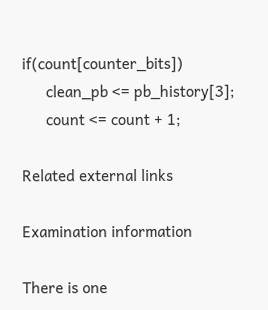if(count[counter_bits])
      clean_pb <= pb_history[3];
      count <= count + 1;

Related external links

Examination information

There is one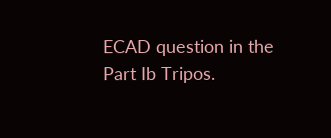ECAD question in the Part Ib Tripos.